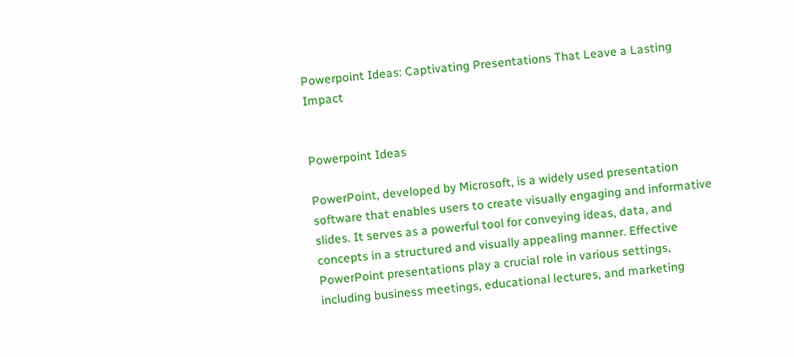Powerpoint Ideas: Captivating Presentations That Leave a Lasting Impact


Powerpoint Ideas

PowerPoint, developed by Microsoft, is a widely used presentation software that enables users to create visually engaging and informative slides. It serves as a powerful tool for conveying ideas, data, and concepts in a structured and visually appealing manner. Effective PowerPoint presentations play a crucial role in various settings, including business meetings, educational lectures, and marketing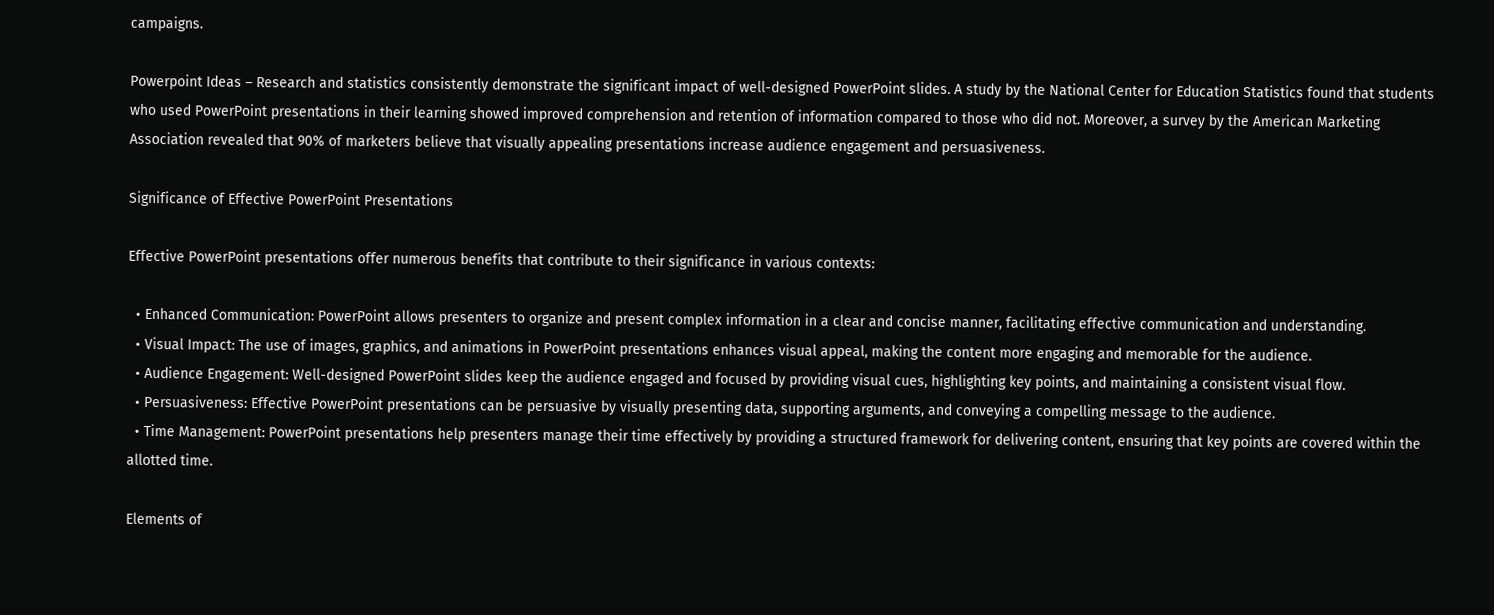campaigns.

Powerpoint Ideas – Research and statistics consistently demonstrate the significant impact of well-designed PowerPoint slides. A study by the National Center for Education Statistics found that students who used PowerPoint presentations in their learning showed improved comprehension and retention of information compared to those who did not. Moreover, a survey by the American Marketing Association revealed that 90% of marketers believe that visually appealing presentations increase audience engagement and persuasiveness.

Significance of Effective PowerPoint Presentations

Effective PowerPoint presentations offer numerous benefits that contribute to their significance in various contexts:

  • Enhanced Communication: PowerPoint allows presenters to organize and present complex information in a clear and concise manner, facilitating effective communication and understanding.
  • Visual Impact: The use of images, graphics, and animations in PowerPoint presentations enhances visual appeal, making the content more engaging and memorable for the audience.
  • Audience Engagement: Well-designed PowerPoint slides keep the audience engaged and focused by providing visual cues, highlighting key points, and maintaining a consistent visual flow.
  • Persuasiveness: Effective PowerPoint presentations can be persuasive by visually presenting data, supporting arguments, and conveying a compelling message to the audience.
  • Time Management: PowerPoint presentations help presenters manage their time effectively by providing a structured framework for delivering content, ensuring that key points are covered within the allotted time.

Elements of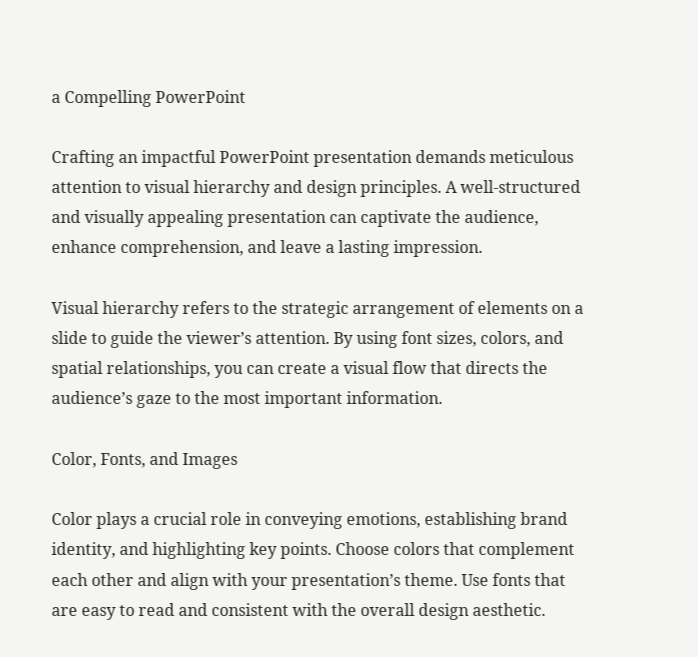a Compelling PowerPoint

Crafting an impactful PowerPoint presentation demands meticulous attention to visual hierarchy and design principles. A well-structured and visually appealing presentation can captivate the audience, enhance comprehension, and leave a lasting impression.

Visual hierarchy refers to the strategic arrangement of elements on a slide to guide the viewer’s attention. By using font sizes, colors, and spatial relationships, you can create a visual flow that directs the audience’s gaze to the most important information.

Color, Fonts, and Images

Color plays a crucial role in conveying emotions, establishing brand identity, and highlighting key points. Choose colors that complement each other and align with your presentation’s theme. Use fonts that are easy to read and consistent with the overall design aesthetic.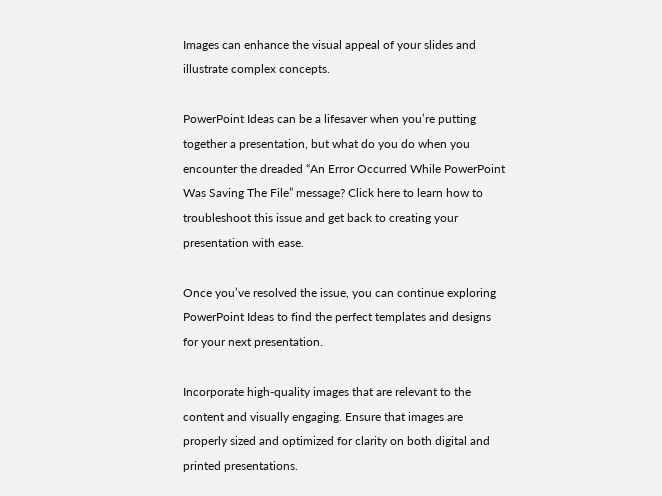Images can enhance the visual appeal of your slides and illustrate complex concepts.

PowerPoint Ideas can be a lifesaver when you’re putting together a presentation, but what do you do when you encounter the dreaded “An Error Occurred While PowerPoint Was Saving The File” message? Click here to learn how to troubleshoot this issue and get back to creating your presentation with ease.

Once you’ve resolved the issue, you can continue exploring PowerPoint Ideas to find the perfect templates and designs for your next presentation.

Incorporate high-quality images that are relevant to the content and visually engaging. Ensure that images are properly sized and optimized for clarity on both digital and printed presentations.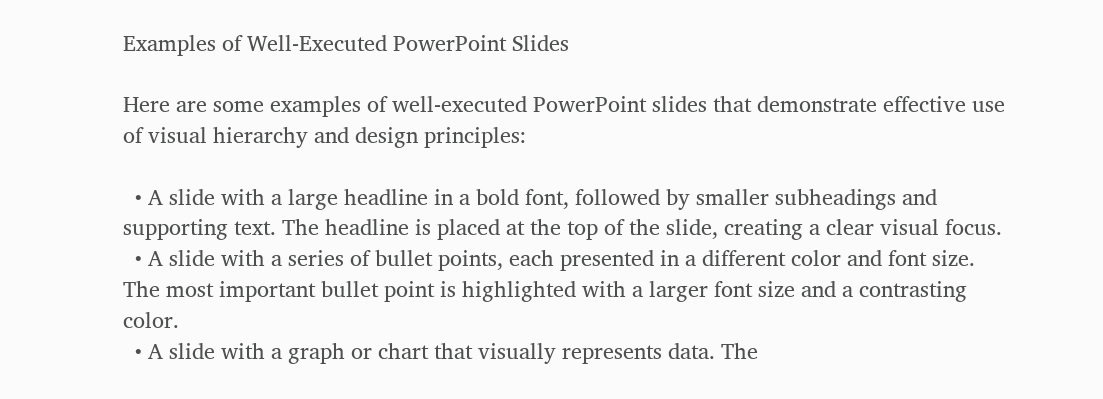Examples of Well-Executed PowerPoint Slides

Here are some examples of well-executed PowerPoint slides that demonstrate effective use of visual hierarchy and design principles:

  • A slide with a large headline in a bold font, followed by smaller subheadings and supporting text. The headline is placed at the top of the slide, creating a clear visual focus.
  • A slide with a series of bullet points, each presented in a different color and font size. The most important bullet point is highlighted with a larger font size and a contrasting color.
  • A slide with a graph or chart that visually represents data. The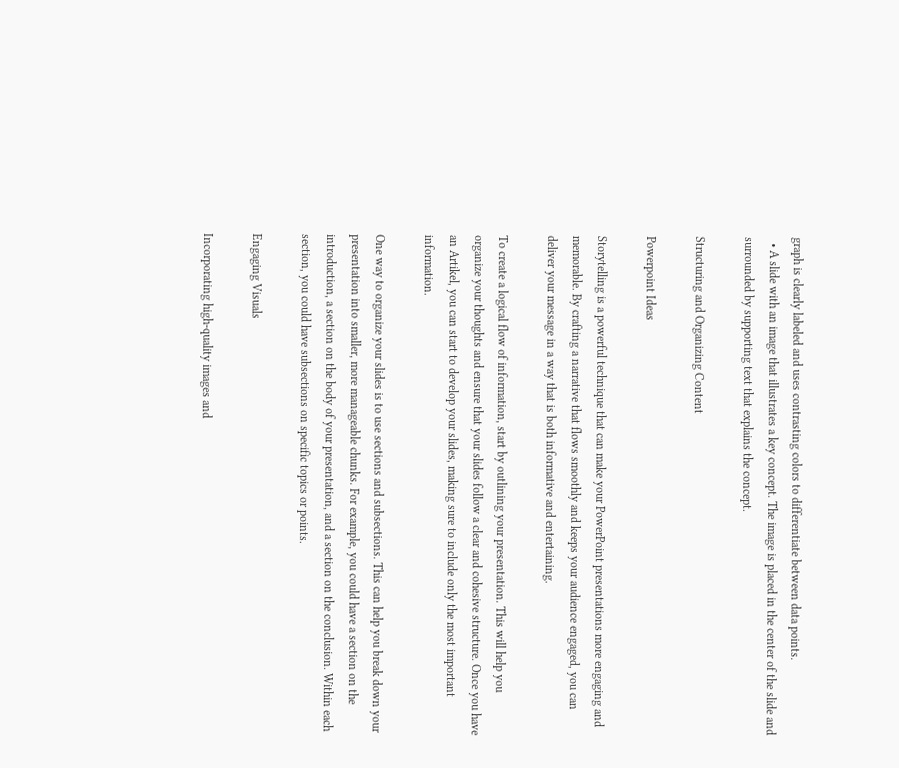graph is clearly labeled and uses contrasting colors to differentiate between data points.
  • A slide with an image that illustrates a key concept. The image is placed in the center of the slide and surrounded by supporting text that explains the concept.

Structuring and Organizing Content

Powerpoint Ideas

Storytelling is a powerful technique that can make your PowerPoint presentations more engaging and memorable. By crafting a narrative that flows smoothly and keeps your audience engaged, you can deliver your message in a way that is both informative and entertaining.

To create a logical flow of information, start by outlining your presentation. This will help you organize your thoughts and ensure that your slides follow a clear and cohesive structure. Once you have an Artikel, you can start to develop your slides, making sure to include only the most important information.

One way to organize your slides is to use sections and subsections. This can help you break down your presentation into smaller, more manageable chunks. For example, you could have a section on the introduction, a section on the body of your presentation, and a section on the conclusion. Within each section, you could have subsections on specific topics or points.

Engaging Visuals

Incorporating high-quality images and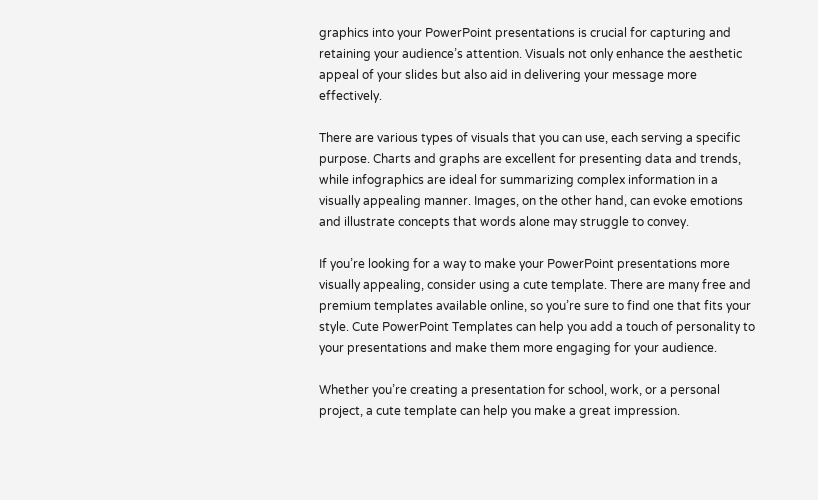graphics into your PowerPoint presentations is crucial for capturing and retaining your audience’s attention. Visuals not only enhance the aesthetic appeal of your slides but also aid in delivering your message more effectively.

There are various types of visuals that you can use, each serving a specific purpose. Charts and graphs are excellent for presenting data and trends, while infographics are ideal for summarizing complex information in a visually appealing manner. Images, on the other hand, can evoke emotions and illustrate concepts that words alone may struggle to convey.

If you’re looking for a way to make your PowerPoint presentations more visually appealing, consider using a cute template. There are many free and premium templates available online, so you’re sure to find one that fits your style. Cute PowerPoint Templates can help you add a touch of personality to your presentations and make them more engaging for your audience.

Whether you’re creating a presentation for school, work, or a personal project, a cute template can help you make a great impression.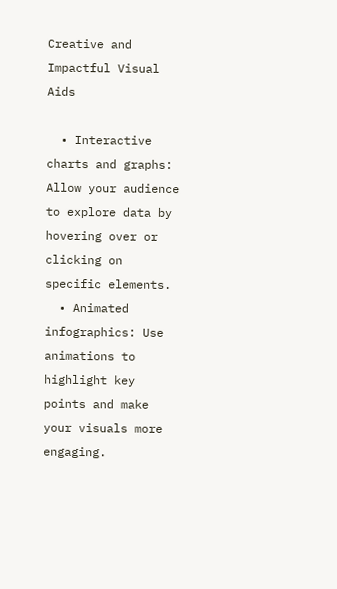Creative and Impactful Visual Aids

  • Interactive charts and graphs: Allow your audience to explore data by hovering over or clicking on specific elements.
  • Animated infographics: Use animations to highlight key points and make your visuals more engaging.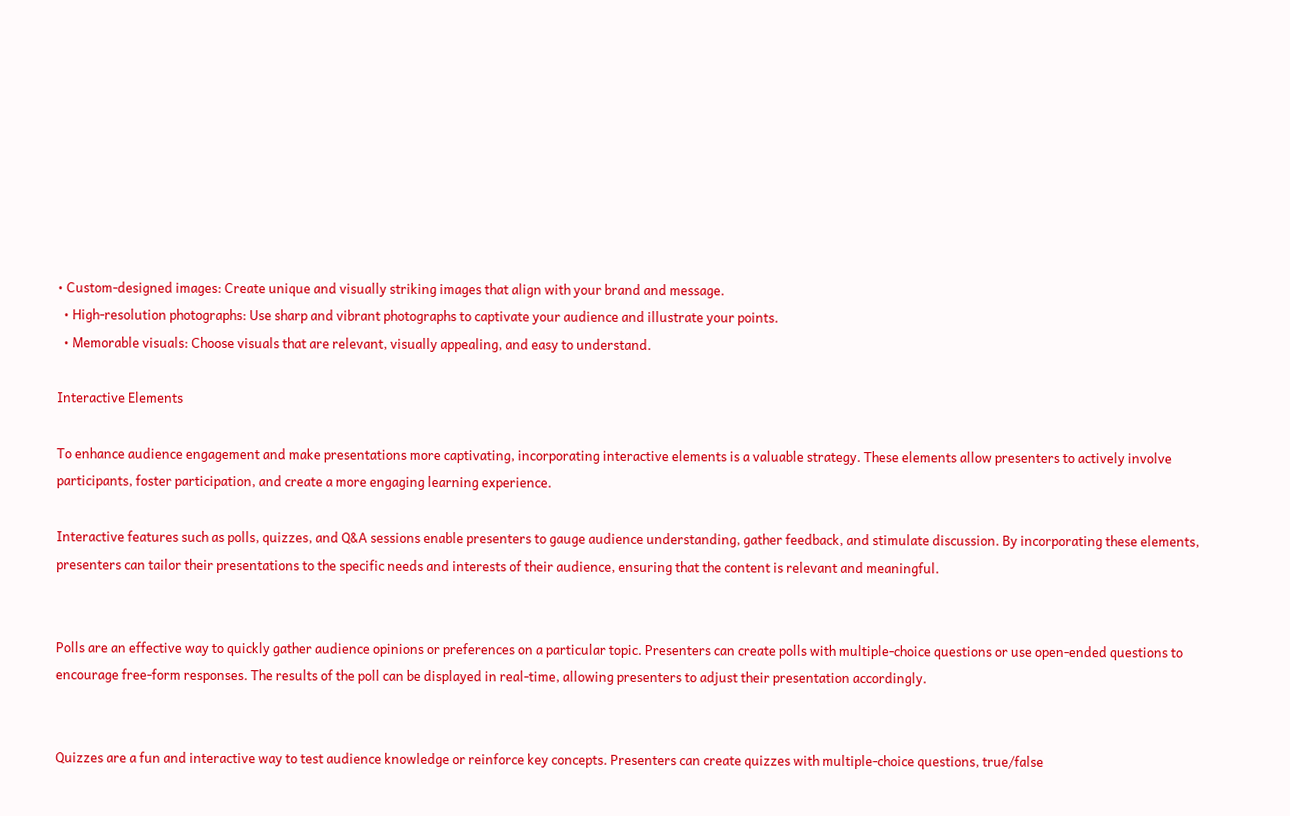• Custom-designed images: Create unique and visually striking images that align with your brand and message.
  • High-resolution photographs: Use sharp and vibrant photographs to captivate your audience and illustrate your points.
  • Memorable visuals: Choose visuals that are relevant, visually appealing, and easy to understand.

Interactive Elements

To enhance audience engagement and make presentations more captivating, incorporating interactive elements is a valuable strategy. These elements allow presenters to actively involve participants, foster participation, and create a more engaging learning experience.

Interactive features such as polls, quizzes, and Q&A sessions enable presenters to gauge audience understanding, gather feedback, and stimulate discussion. By incorporating these elements, presenters can tailor their presentations to the specific needs and interests of their audience, ensuring that the content is relevant and meaningful.


Polls are an effective way to quickly gather audience opinions or preferences on a particular topic. Presenters can create polls with multiple-choice questions or use open-ended questions to encourage free-form responses. The results of the poll can be displayed in real-time, allowing presenters to adjust their presentation accordingly.


Quizzes are a fun and interactive way to test audience knowledge or reinforce key concepts. Presenters can create quizzes with multiple-choice questions, true/false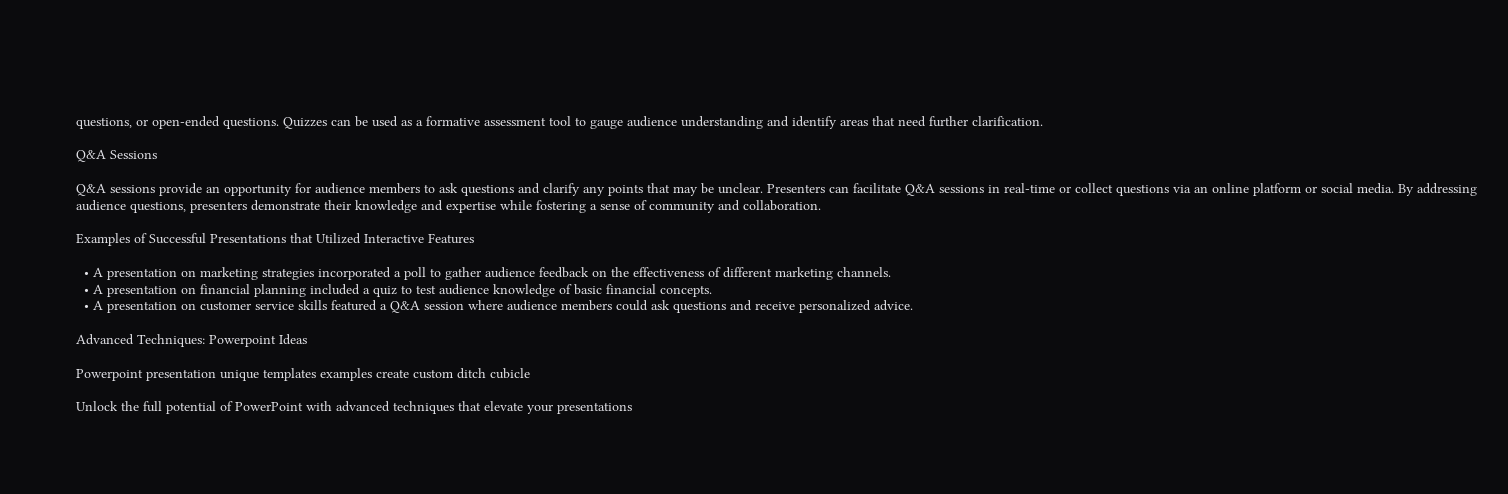questions, or open-ended questions. Quizzes can be used as a formative assessment tool to gauge audience understanding and identify areas that need further clarification.

Q&A Sessions

Q&A sessions provide an opportunity for audience members to ask questions and clarify any points that may be unclear. Presenters can facilitate Q&A sessions in real-time or collect questions via an online platform or social media. By addressing audience questions, presenters demonstrate their knowledge and expertise while fostering a sense of community and collaboration.

Examples of Successful Presentations that Utilized Interactive Features

  • A presentation on marketing strategies incorporated a poll to gather audience feedback on the effectiveness of different marketing channels.
  • A presentation on financial planning included a quiz to test audience knowledge of basic financial concepts.
  • A presentation on customer service skills featured a Q&A session where audience members could ask questions and receive personalized advice.

Advanced Techniques: Powerpoint Ideas

Powerpoint presentation unique templates examples create custom ditch cubicle

Unlock the full potential of PowerPoint with advanced techniques that elevate your presentations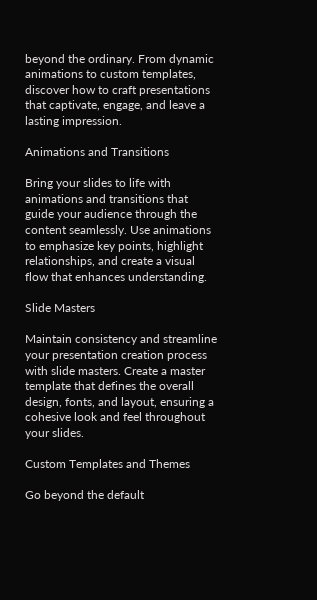beyond the ordinary. From dynamic animations to custom templates, discover how to craft presentations that captivate, engage, and leave a lasting impression.

Animations and Transitions

Bring your slides to life with animations and transitions that guide your audience through the content seamlessly. Use animations to emphasize key points, highlight relationships, and create a visual flow that enhances understanding.

Slide Masters

Maintain consistency and streamline your presentation creation process with slide masters. Create a master template that defines the overall design, fonts, and layout, ensuring a cohesive look and feel throughout your slides.

Custom Templates and Themes

Go beyond the default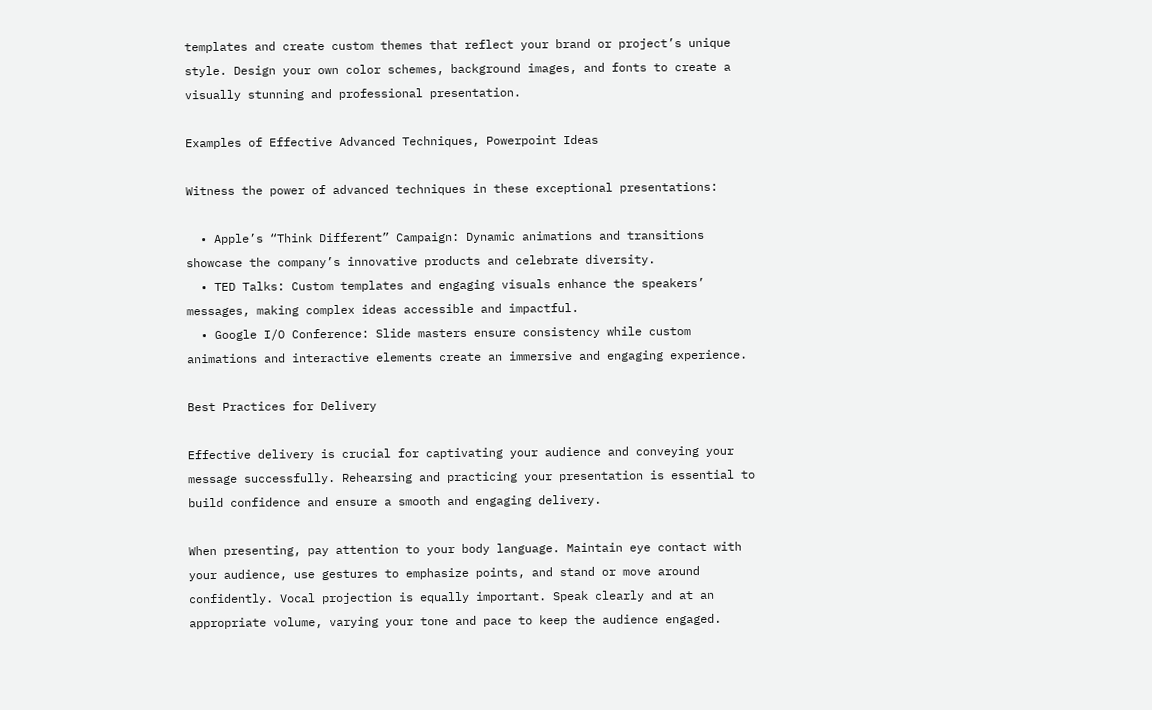templates and create custom themes that reflect your brand or project’s unique style. Design your own color schemes, background images, and fonts to create a visually stunning and professional presentation.

Examples of Effective Advanced Techniques, Powerpoint Ideas

Witness the power of advanced techniques in these exceptional presentations:

  • Apple’s “Think Different” Campaign: Dynamic animations and transitions showcase the company’s innovative products and celebrate diversity.
  • TED Talks: Custom templates and engaging visuals enhance the speakers’ messages, making complex ideas accessible and impactful.
  • Google I/O Conference: Slide masters ensure consistency while custom animations and interactive elements create an immersive and engaging experience.

Best Practices for Delivery

Effective delivery is crucial for captivating your audience and conveying your message successfully. Rehearsing and practicing your presentation is essential to build confidence and ensure a smooth and engaging delivery.

When presenting, pay attention to your body language. Maintain eye contact with your audience, use gestures to emphasize points, and stand or move around confidently. Vocal projection is equally important. Speak clearly and at an appropriate volume, varying your tone and pace to keep the audience engaged.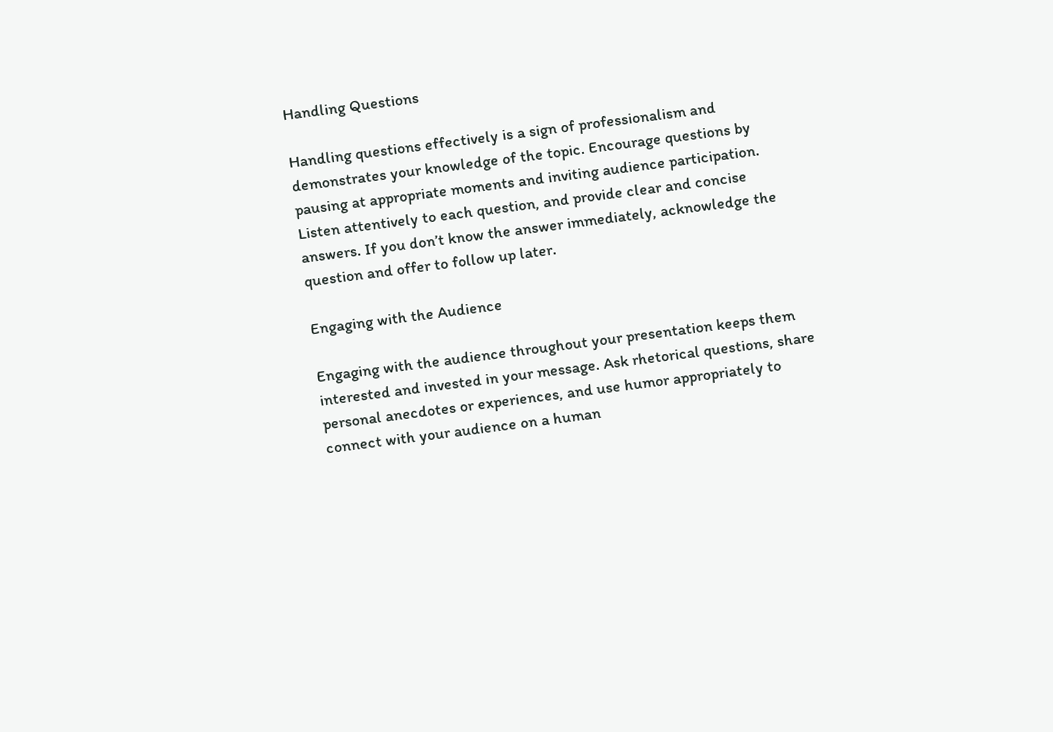Handling Questions

Handling questions effectively is a sign of professionalism and demonstrates your knowledge of the topic. Encourage questions by pausing at appropriate moments and inviting audience participation. Listen attentively to each question, and provide clear and concise answers. If you don’t know the answer immediately, acknowledge the question and offer to follow up later.

Engaging with the Audience

Engaging with the audience throughout your presentation keeps them interested and invested in your message. Ask rhetorical questions, share personal anecdotes or experiences, and use humor appropriately to connect with your audience on a human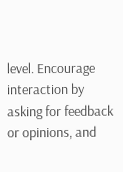level. Encourage interaction by asking for feedback or opinions, and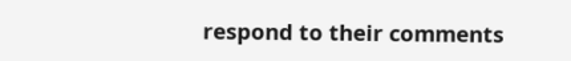respond to their comments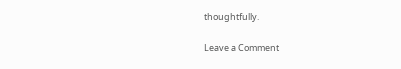thoughtfully.

Leave a Comment